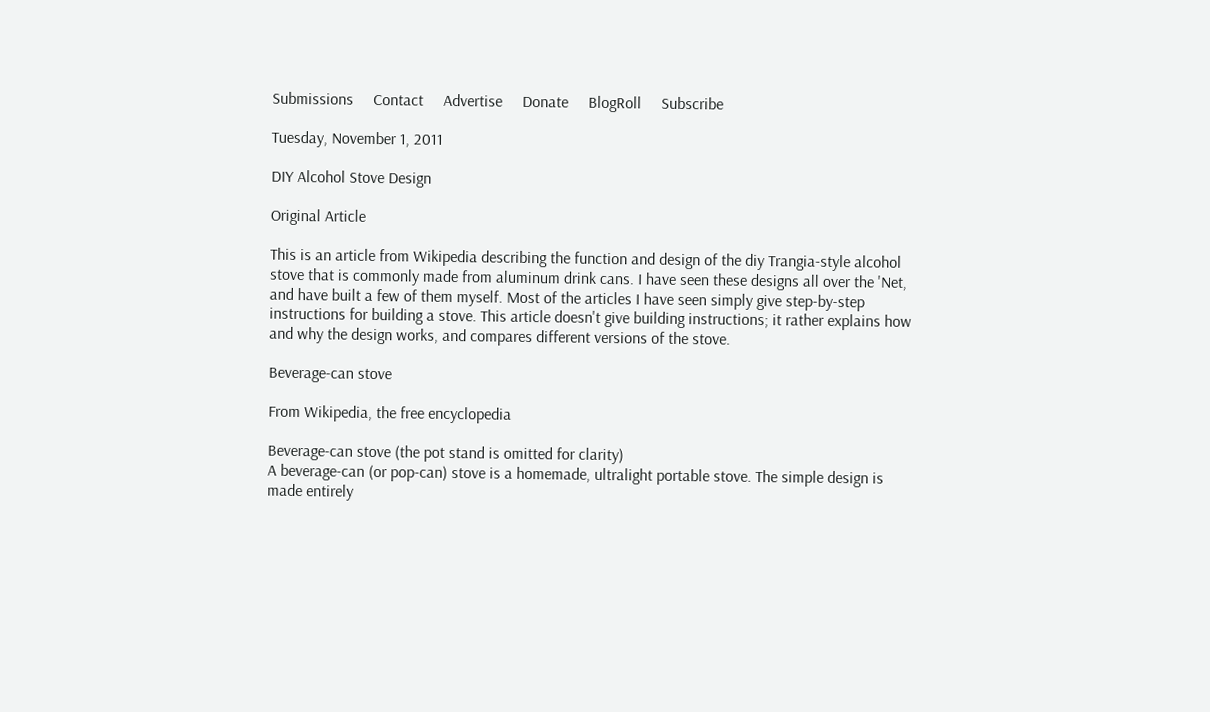Submissions     Contact     Advertise     Donate     BlogRoll     Subscribe

Tuesday, November 1, 2011

DIY Alcohol Stove Design

Original Article

This is an article from Wikipedia describing the function and design of the diy Trangia-style alcohol stove that is commonly made from aluminum drink cans. I have seen these designs all over the 'Net, and have built a few of them myself. Most of the articles I have seen simply give step-by-step instructions for building a stove. This article doesn't give building instructions; it rather explains how and why the design works, and compares different versions of the stove.

Beverage-can stove

From Wikipedia, the free encyclopedia

Beverage-can stove (the pot stand is omitted for clarity)
A beverage-can (or pop-can) stove is a homemade, ultralight portable stove. The simple design is made entirely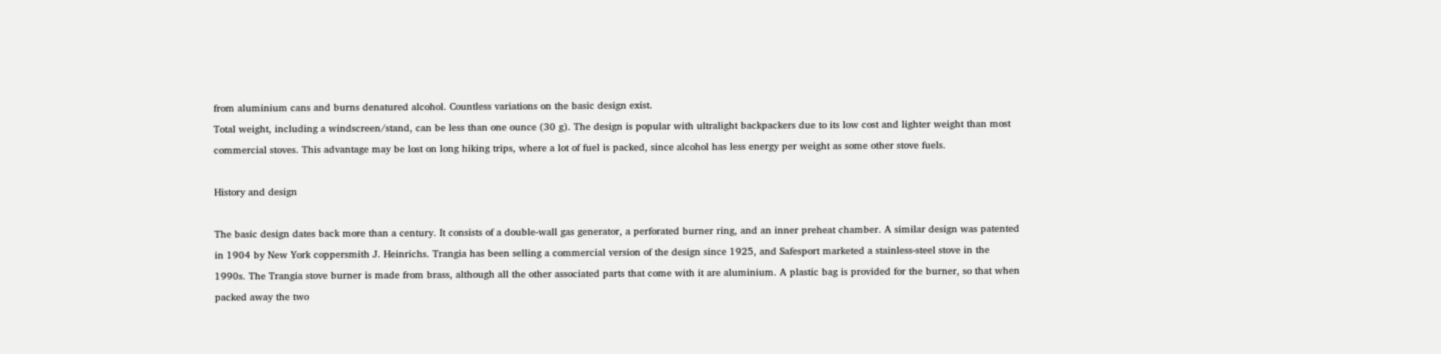from aluminium cans and burns denatured alcohol. Countless variations on the basic design exist.
Total weight, including a windscreen/stand, can be less than one ounce (30 g). The design is popular with ultralight backpackers due to its low cost and lighter weight than most commercial stoves. This advantage may be lost on long hiking trips, where a lot of fuel is packed, since alcohol has less energy per weight as some other stove fuels.

History and design

The basic design dates back more than a century. It consists of a double-wall gas generator, a perforated burner ring, and an inner preheat chamber. A similar design was patented in 1904 by New York coppersmith J. Heinrichs. Trangia has been selling a commercial version of the design since 1925, and Safesport marketed a stainless-steel stove in the 1990s. The Trangia stove burner is made from brass, although all the other associated parts that come with it are aluminium. A plastic bag is provided for the burner, so that when packed away the two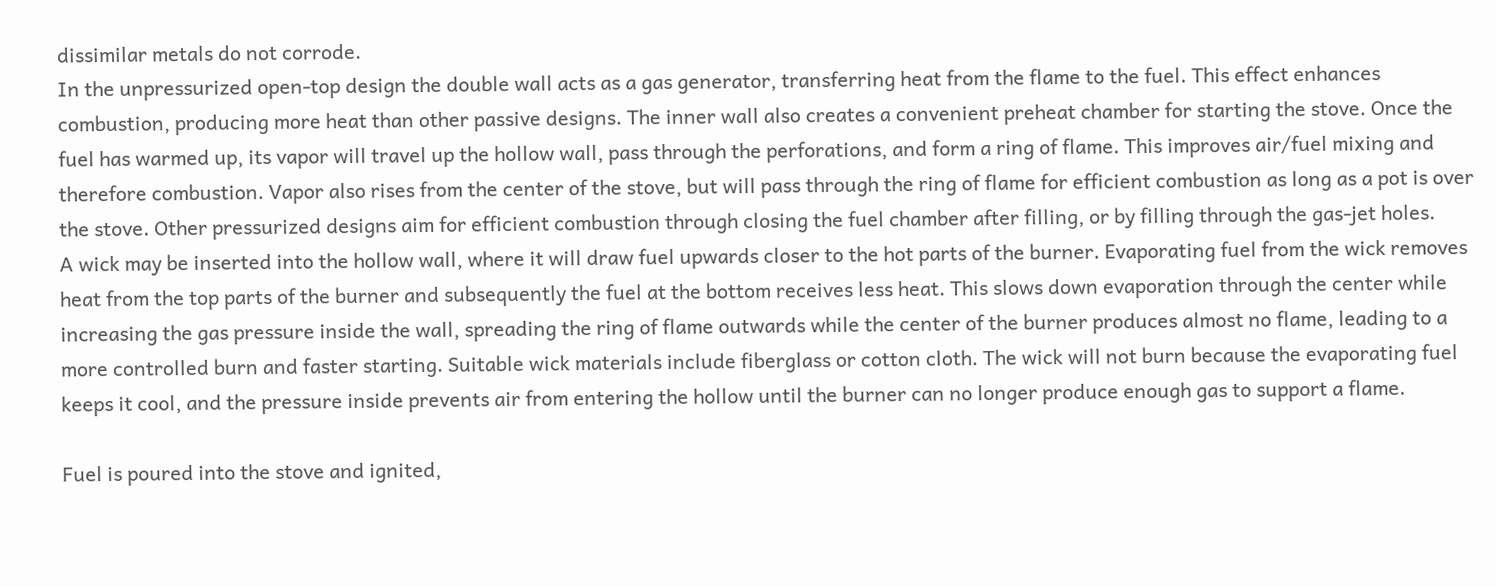dissimilar metals do not corrode.
In the unpressurized open-top design the double wall acts as a gas generator, transferring heat from the flame to the fuel. This effect enhances combustion, producing more heat than other passive designs. The inner wall also creates a convenient preheat chamber for starting the stove. Once the fuel has warmed up, its vapor will travel up the hollow wall, pass through the perforations, and form a ring of flame. This improves air/fuel mixing and therefore combustion. Vapor also rises from the center of the stove, but will pass through the ring of flame for efficient combustion as long as a pot is over the stove. Other pressurized designs aim for efficient combustion through closing the fuel chamber after filling, or by filling through the gas-jet holes.
A wick may be inserted into the hollow wall, where it will draw fuel upwards closer to the hot parts of the burner. Evaporating fuel from the wick removes heat from the top parts of the burner and subsequently the fuel at the bottom receives less heat. This slows down evaporation through the center while increasing the gas pressure inside the wall, spreading the ring of flame outwards while the center of the burner produces almost no flame, leading to a more controlled burn and faster starting. Suitable wick materials include fiberglass or cotton cloth. The wick will not burn because the evaporating fuel keeps it cool, and the pressure inside prevents air from entering the hollow until the burner can no longer produce enough gas to support a flame.

Fuel is poured into the stove and ignited,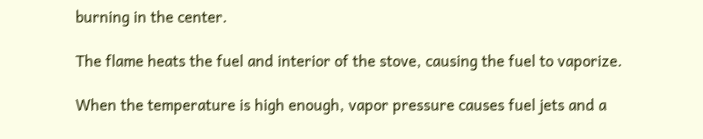burning in the center.

The flame heats the fuel and interior of the stove, causing the fuel to vaporize.

When the temperature is high enough, vapor pressure causes fuel jets and a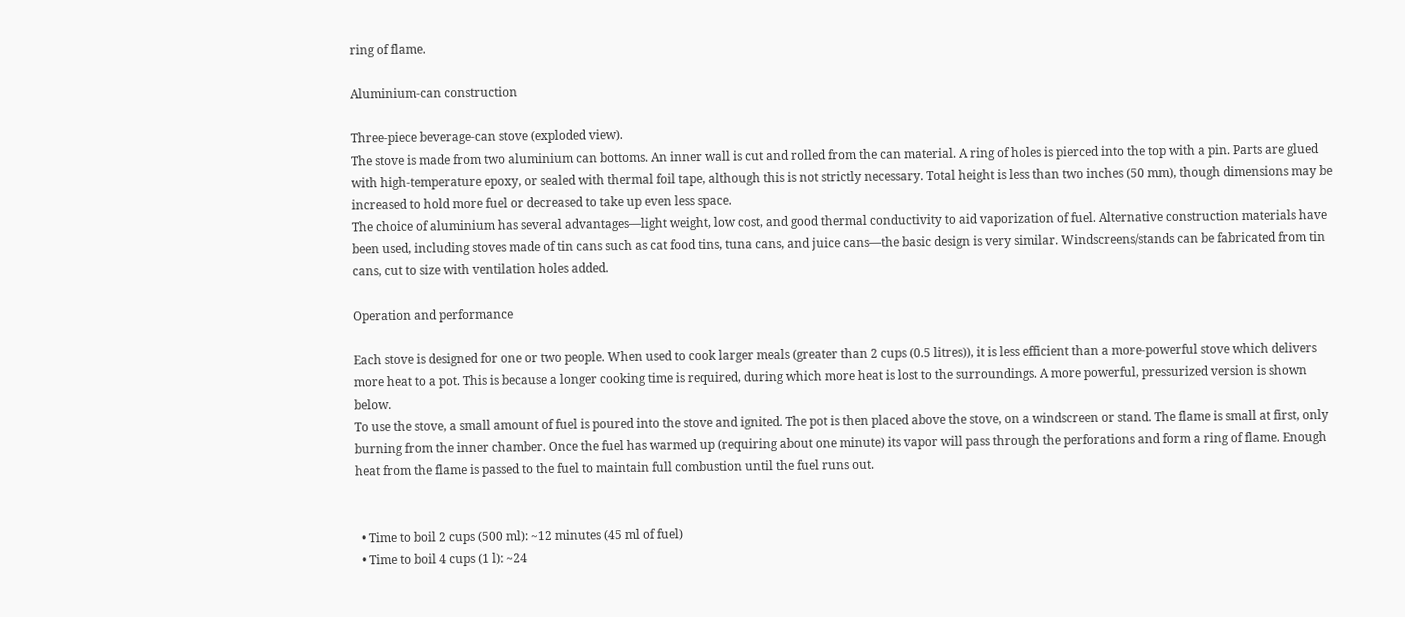ring of flame.

Aluminium-can construction

Three-piece beverage-can stove (exploded view).
The stove is made from two aluminium can bottoms. An inner wall is cut and rolled from the can material. A ring of holes is pierced into the top with a pin. Parts are glued with high-temperature epoxy, or sealed with thermal foil tape, although this is not strictly necessary. Total height is less than two inches (50 mm), though dimensions may be increased to hold more fuel or decreased to take up even less space.
The choice of aluminium has several advantages—light weight, low cost, and good thermal conductivity to aid vaporization of fuel. Alternative construction materials have been used, including stoves made of tin cans such as cat food tins, tuna cans, and juice cans—the basic design is very similar. Windscreens/stands can be fabricated from tin cans, cut to size with ventilation holes added.

Operation and performance

Each stove is designed for one or two people. When used to cook larger meals (greater than 2 cups (0.5 litres)), it is less efficient than a more-powerful stove which delivers more heat to a pot. This is because a longer cooking time is required, during which more heat is lost to the surroundings. A more powerful, pressurized version is shown below.
To use the stove, a small amount of fuel is poured into the stove and ignited. The pot is then placed above the stove, on a windscreen or stand. The flame is small at first, only burning from the inner chamber. Once the fuel has warmed up (requiring about one minute) its vapor will pass through the perforations and form a ring of flame. Enough heat from the flame is passed to the fuel to maintain full combustion until the fuel runs out.


  • Time to boil 2 cups (500 ml): ~12 minutes (45 ml of fuel)
  • Time to boil 4 cups (1 l): ~24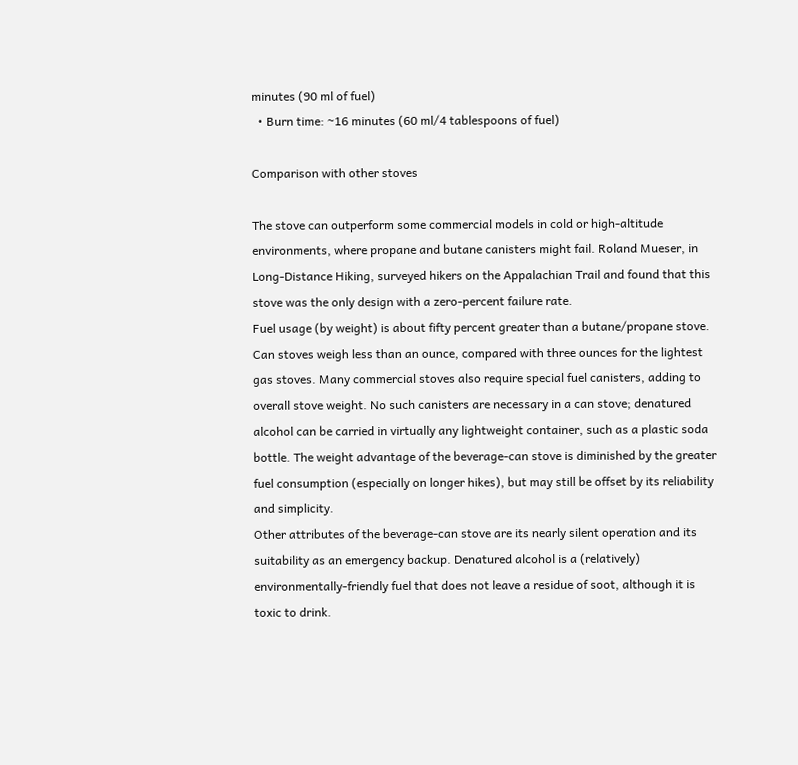minutes (90 ml of fuel)
  • Burn time: ~16 minutes (60 ml/4 tablespoons of fuel)

Comparison with other stoves

The stove can outperform some commercial models in cold or high-altitude environments, where propane and butane canisters might fail. Roland Mueser, in Long-Distance Hiking, surveyed hikers on the Appalachian Trail and found that this stove was the only design with a zero-percent failure rate.
Fuel usage (by weight) is about fifty percent greater than a butane/propane stove. Can stoves weigh less than an ounce, compared with three ounces for the lightest gas stoves. Many commercial stoves also require special fuel canisters, adding to overall stove weight. No such canisters are necessary in a can stove; denatured alcohol can be carried in virtually any lightweight container, such as a plastic soda bottle. The weight advantage of the beverage-can stove is diminished by the greater fuel consumption (especially on longer hikes), but may still be offset by its reliability and simplicity.
Other attributes of the beverage-can stove are its nearly silent operation and its suitability as an emergency backup. Denatured alcohol is a (relatively) environmentally-friendly fuel that does not leave a residue of soot, although it is toxic to drink.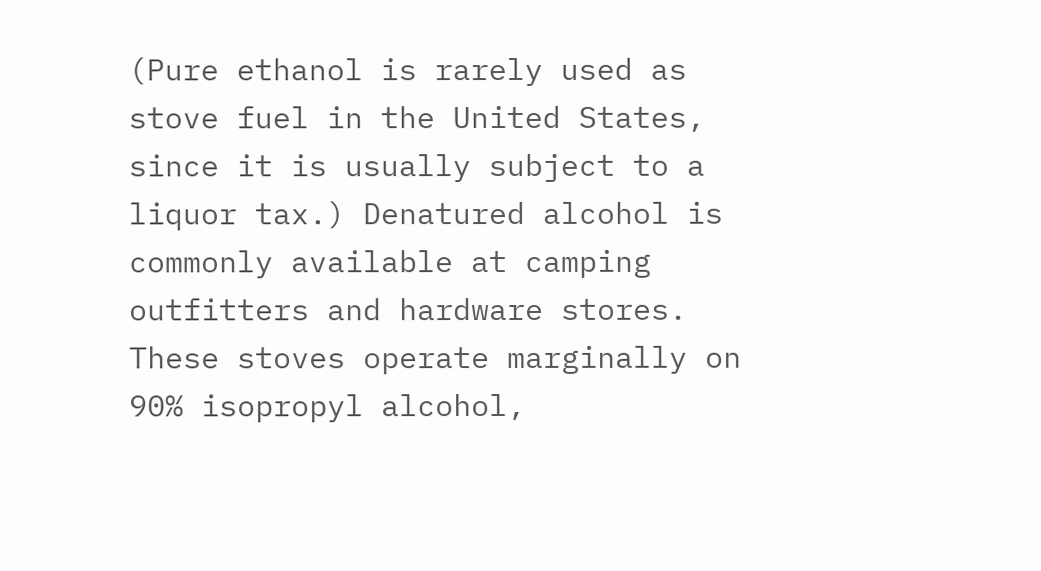(Pure ethanol is rarely used as stove fuel in the United States, since it is usually subject to a liquor tax.) Denatured alcohol is commonly available at camping outfitters and hardware stores. These stoves operate marginally on 90% isopropyl alcohol,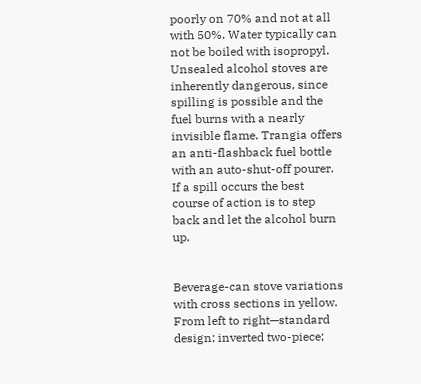poorly on 70% and not at all with 50%. Water typically can not be boiled with isopropyl.
Unsealed alcohol stoves are inherently dangerous, since spilling is possible and the fuel burns with a nearly invisible flame. Trangia offers an anti-flashback fuel bottle with an auto-shut-off pourer. If a spill occurs the best course of action is to step back and let the alcohol burn up.


Beverage-can stove variations with cross sections in yellow. From left to right—standard design; inverted two-piece;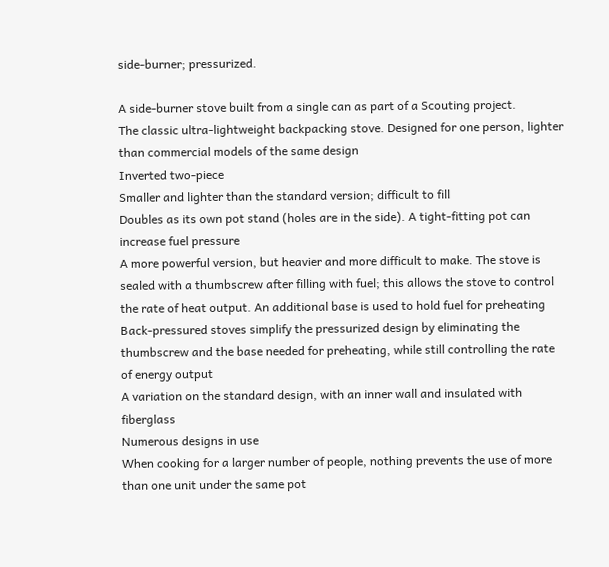side-burner; pressurized.

A side-burner stove built from a single can as part of a Scouting project.
The classic ultra-lightweight backpacking stove. Designed for one person, lighter than commercial models of the same design
Inverted two-piece
Smaller and lighter than the standard version; difficult to fill
Doubles as its own pot stand (holes are in the side). A tight-fitting pot can increase fuel pressure
A more powerful version, but heavier and more difficult to make. The stove is sealed with a thumbscrew after filling with fuel; this allows the stove to control the rate of heat output. An additional base is used to hold fuel for preheating
Back-pressured stoves simplify the pressurized design by eliminating the thumbscrew and the base needed for preheating, while still controlling the rate of energy output
A variation on the standard design, with an inner wall and insulated with fiberglass
Numerous designs in use
When cooking for a larger number of people, nothing prevents the use of more than one unit under the same pot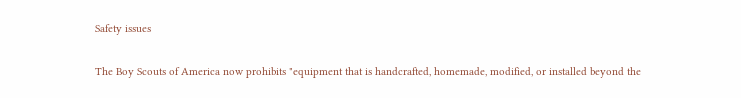Safety issues

The Boy Scouts of America now prohibits "equipment that is handcrafted, homemade, modified, or installed beyond the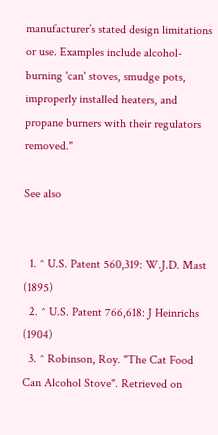manufacturer’s stated design limitations or use. Examples include alcohol-burning 'can' stoves, smudge pots, improperly installed heaters, and propane burners with their regulators removed."

See also


  1. ^ U.S. Patent 560,319: W.J.D. Mast (1895)
  2. ^ U.S. Patent 766,618: J Heinrichs (1904)
  3. ^ Robinson, Roy. "The Cat Food Can Alcohol Stove". Retrieved on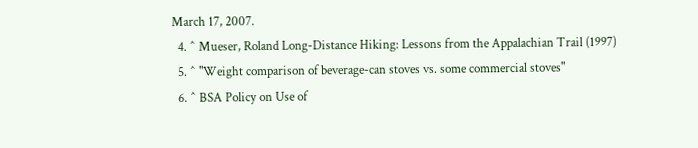March 17, 2007.
  4. ^ Mueser, Roland Long-Distance Hiking: Lessons from the Appalachian Trail (1997)
  5. ^ "Weight comparison of beverage-can stoves vs. some commercial stoves"
  6. ^ BSA Policy on Use of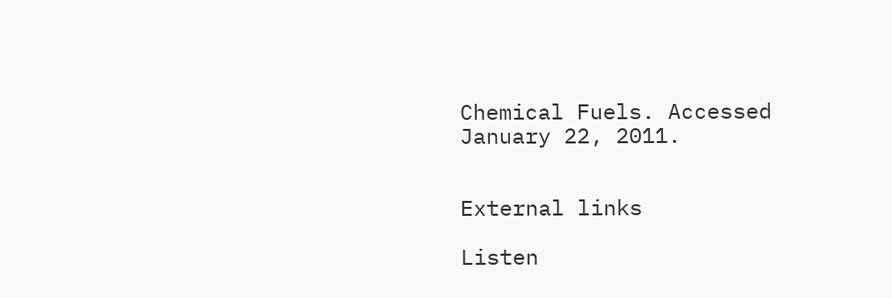Chemical Fuels. Accessed January 22, 2011.


External links

Listen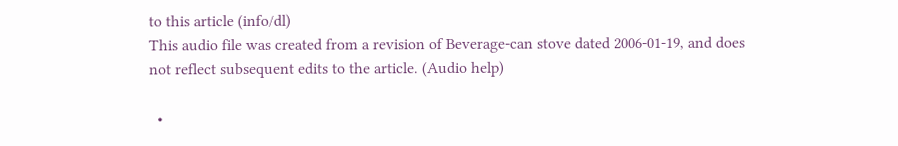to this article (info/dl)
This audio file was created from a revision of Beverage-can stove dated 2006-01-19, and does not reflect subsequent edits to the article. (Audio help)

  •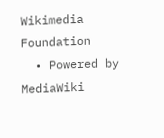Wikimedia Foundation
  • Powered by MediaWiki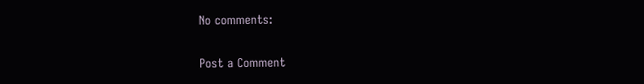No comments:

Post a Comment